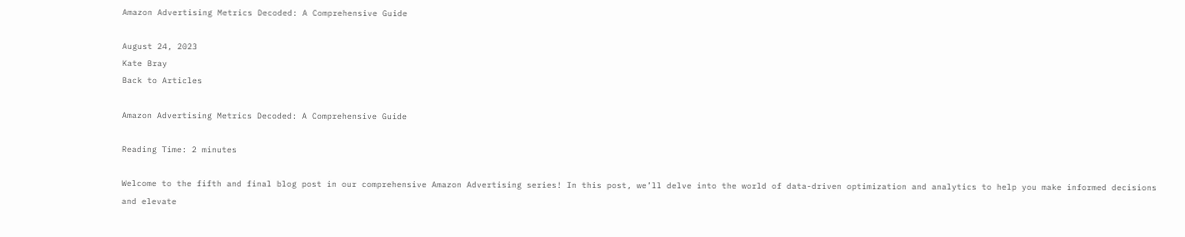Amazon Advertising Metrics Decoded: A Comprehensive Guide

August 24, 2023
Kate Bray
Back to Articles

Amazon Advertising Metrics Decoded: A Comprehensive Guide

Reading Time: 2 minutes

Welcome to the fifth and final blog post in our comprehensive Amazon Advertising series! In this post, we’ll delve into the world of data-driven optimization and analytics to help you make informed decisions and elevate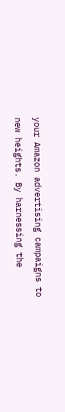your Amazon advertising campaigns to new heights. By harnessing the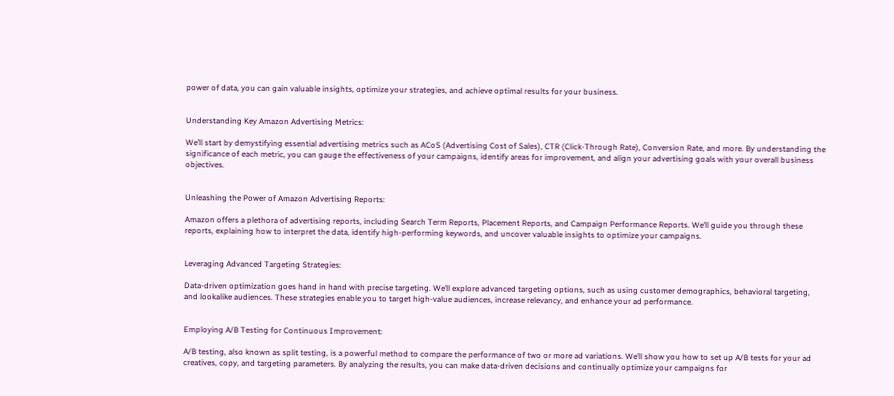power of data, you can gain valuable insights, optimize your strategies, and achieve optimal results for your business.


Understanding Key Amazon Advertising Metrics:

We’ll start by demystifying essential advertising metrics such as ACoS (Advertising Cost of Sales), CTR (Click-Through Rate), Conversion Rate, and more. By understanding the significance of each metric, you can gauge the effectiveness of your campaigns, identify areas for improvement, and align your advertising goals with your overall business objectives.


Unleashing the Power of Amazon Advertising Reports:

Amazon offers a plethora of advertising reports, including Search Term Reports, Placement Reports, and Campaign Performance Reports. We’ll guide you through these reports, explaining how to interpret the data, identify high-performing keywords, and uncover valuable insights to optimize your campaigns.


Leveraging Advanced Targeting Strategies:

Data-driven optimization goes hand in hand with precise targeting. We’ll explore advanced targeting options, such as using customer demographics, behavioral targeting, and lookalike audiences. These strategies enable you to target high-value audiences, increase relevancy, and enhance your ad performance.


Employing A/B Testing for Continuous Improvement:

A/B testing, also known as split testing, is a powerful method to compare the performance of two or more ad variations. We’ll show you how to set up A/B tests for your ad creatives, copy, and targeting parameters. By analyzing the results, you can make data-driven decisions and continually optimize your campaigns for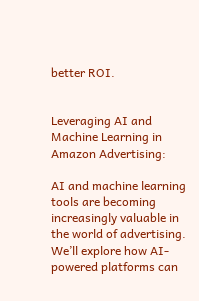better ROI.


Leveraging AI and Machine Learning in Amazon Advertising:

AI and machine learning tools are becoming increasingly valuable in the world of advertising. We’ll explore how AI-powered platforms can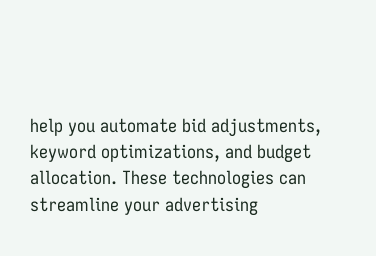help you automate bid adjustments, keyword optimizations, and budget allocation. These technologies can streamline your advertising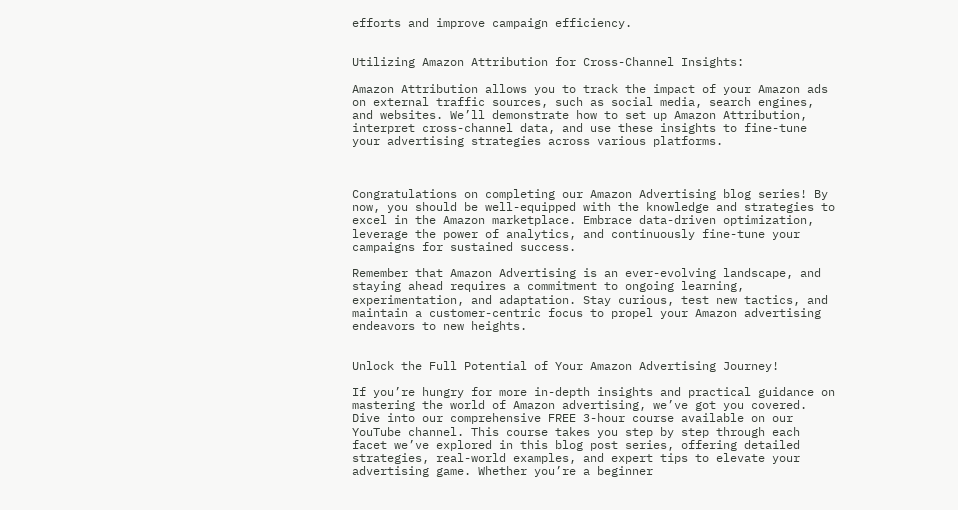efforts and improve campaign efficiency.


Utilizing Amazon Attribution for Cross-Channel Insights:

Amazon Attribution allows you to track the impact of your Amazon ads on external traffic sources, such as social media, search engines, and websites. We’ll demonstrate how to set up Amazon Attribution, interpret cross-channel data, and use these insights to fine-tune your advertising strategies across various platforms.



Congratulations on completing our Amazon Advertising blog series! By now, you should be well-equipped with the knowledge and strategies to excel in the Amazon marketplace. Embrace data-driven optimization, leverage the power of analytics, and continuously fine-tune your campaigns for sustained success.

Remember that Amazon Advertising is an ever-evolving landscape, and staying ahead requires a commitment to ongoing learning, experimentation, and adaptation. Stay curious, test new tactics, and maintain a customer-centric focus to propel your Amazon advertising endeavors to new heights.


Unlock the Full Potential of Your Amazon Advertising Journey!

If you’re hungry for more in-depth insights and practical guidance on mastering the world of Amazon advertising, we’ve got you covered. Dive into our comprehensive FREE 3-hour course available on our YouTube channel. This course takes you step by step through each facet we’ve explored in this blog post series, offering detailed strategies, real-world examples, and expert tips to elevate your advertising game. Whether you’re a beginner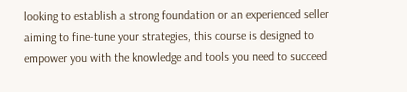looking to establish a strong foundation or an experienced seller aiming to fine-tune your strategies, this course is designed to empower you with the knowledge and tools you need to succeed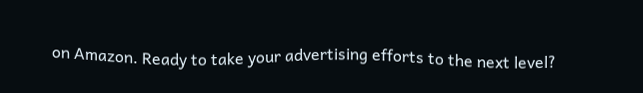on Amazon. Ready to take your advertising efforts to the next level?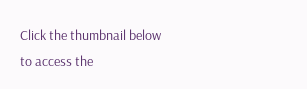Click the thumbnail below to access the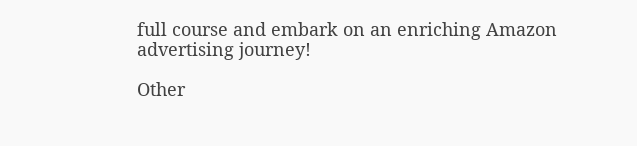full course and embark on an enriching Amazon advertising journey!

Other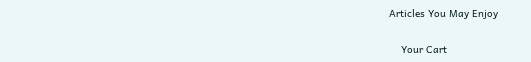Articles You May Enjoy

    Your Cart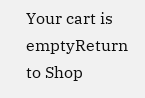Your cart is emptyReturn to Shop